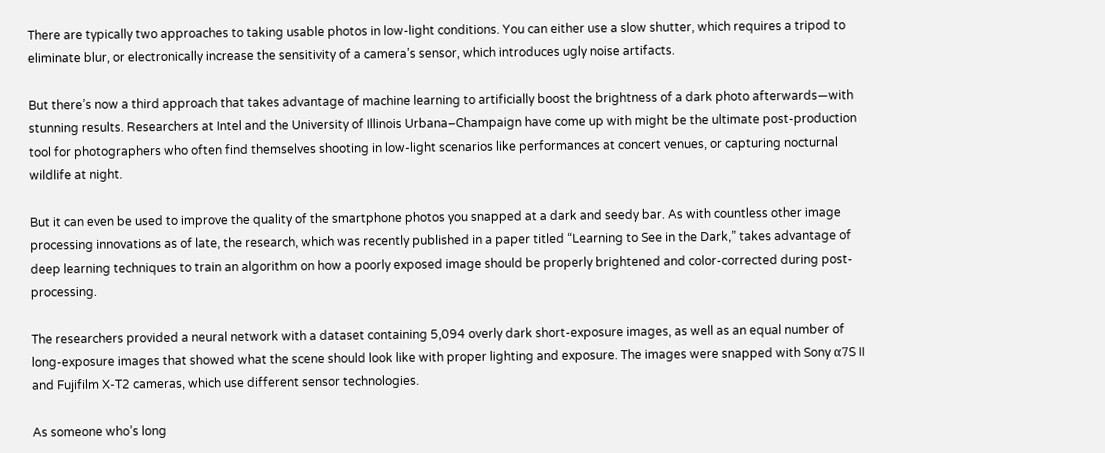There are typically two approaches to taking usable photos in low-light conditions. You can either use a slow shutter, which requires a tripod to eliminate blur, or electronically increase the sensitivity of a camera’s sensor, which introduces ugly noise artifacts.

But there’s now a third approach that takes advantage of machine learning to artificially boost the brightness of a dark photo afterwards—with stunning results. Researchers at Intel and the University of Illinois Urbana–Champaign have come up with might be the ultimate post-production tool for photographers who often find themselves shooting in low-light scenarios like performances at concert venues, or capturing nocturnal wildlife at night.

But it can even be used to improve the quality of the smartphone photos you snapped at a dark and seedy bar. As with countless other image processing innovations as of late, the research, which was recently published in a paper titled “Learning to See in the Dark,” takes advantage of deep learning techniques to train an algorithm on how a poorly exposed image should be properly brightened and color-corrected during post-processing.

The researchers provided a neural network with a dataset containing 5,094 overly dark short-exposure images, as well as an equal number of long-exposure images that showed what the scene should look like with proper lighting and exposure. The images were snapped with Sony α7S II and Fujifilm X-T2 cameras, which use different sensor technologies.

As someone who’s long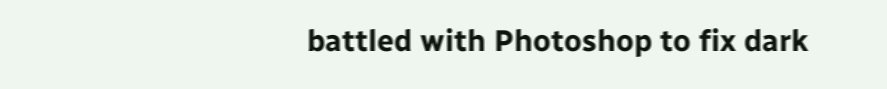battled with Photoshop to fix dark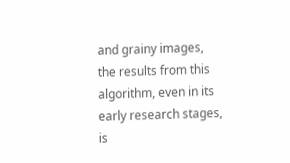and grainy images, the results from this algorithm, even in its early research stages, is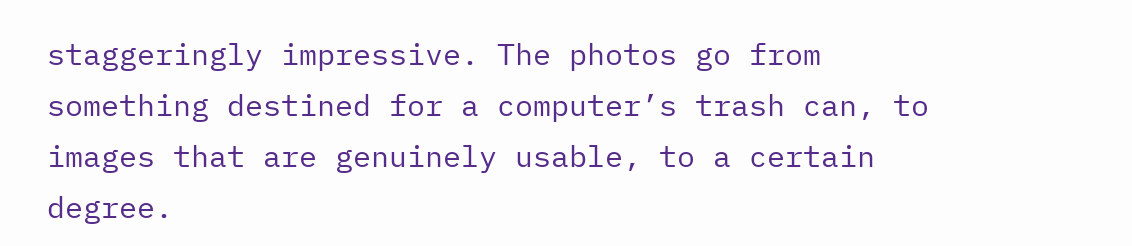staggeringly impressive. The photos go from something destined for a computer’s trash can, to images that are genuinely usable, to a certain degree.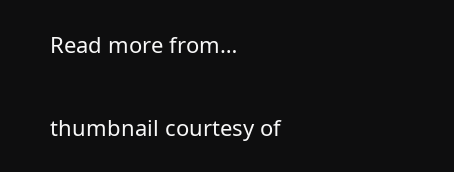Read more from…

thumbnail courtesy of